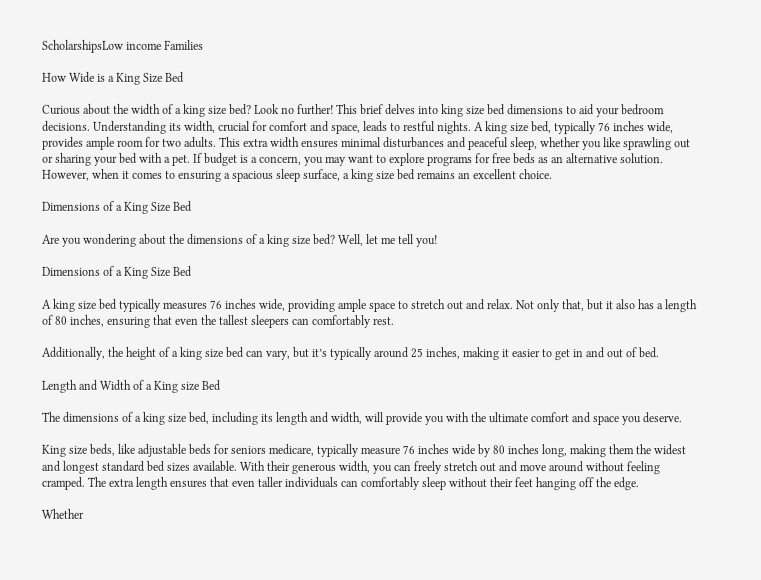ScholarshipsLow income Families

How Wide is a King Size Bed

Curious about the width of a king size bed? Look no further! This brief delves into king size bed dimensions to aid your bedroom decisions. Understanding its width, crucial for comfort and space, leads to restful nights. A king size bed, typically 76 inches wide, provides ample room for two adults. This extra width ensures minimal disturbances and peaceful sleep, whether you like sprawling out or sharing your bed with a pet. If budget is a concern, you may want to explore programs for free beds as an alternative solution. However, when it comes to ensuring a spacious sleep surface, a king size bed remains an excellent choice.

Dimensions of a King Size Bed

Are you wondering about the dimensions of a king size bed? Well, let me tell you!

Dimensions of a King Size Bed

A king size bed typically measures 76 inches wide, providing ample space to stretch out and relax. Not only that, but it also has a length of 80 inches, ensuring that even the tallest sleepers can comfortably rest.

Additionally, the height of a king size bed can vary, but it’s typically around 25 inches, making it easier to get in and out of bed.

Length and Width of a King size Bed

The dimensions of a king size bed, including its length and width, will provide you with the ultimate comfort and space you deserve.

King size beds, like adjustable beds for seniors medicare, typically measure 76 inches wide by 80 inches long, making them the widest and longest standard bed sizes available. With their generous width, you can freely stretch out and move around without feeling cramped. The extra length ensures that even taller individuals can comfortably sleep without their feet hanging off the edge.

Whether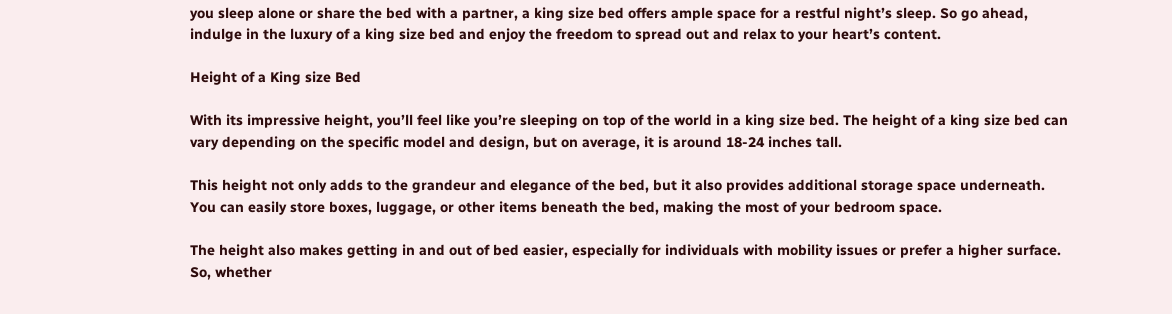you sleep alone or share the bed with a partner, a king size bed offers ample space for a restful night’s sleep. So go ahead, indulge in the luxury of a king size bed and enjoy the freedom to spread out and relax to your heart’s content.

Height of a King size Bed

With its impressive height, you’ll feel like you’re sleeping on top of the world in a king size bed. The height of a king size bed can vary depending on the specific model and design, but on average, it is around 18-24 inches tall.

This height not only adds to the grandeur and elegance of the bed, but it also provides additional storage space underneath. You can easily store boxes, luggage, or other items beneath the bed, making the most of your bedroom space.

The height also makes getting in and out of bed easier, especially for individuals with mobility issues or prefer a higher surface. So, whether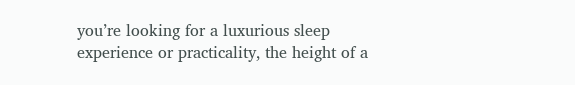you’re looking for a luxurious sleep experience or practicality, the height of a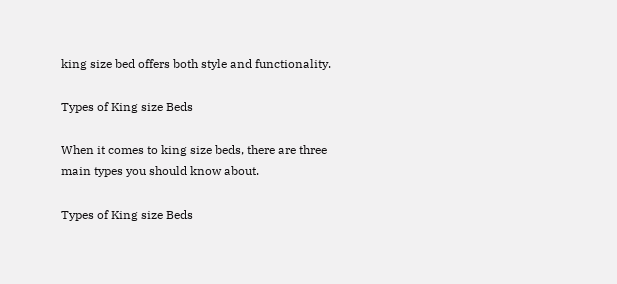king size bed offers both style and functionality.

Types of King size Beds

When it comes to king size beds, there are three main types you should know about.

Types of King size Beds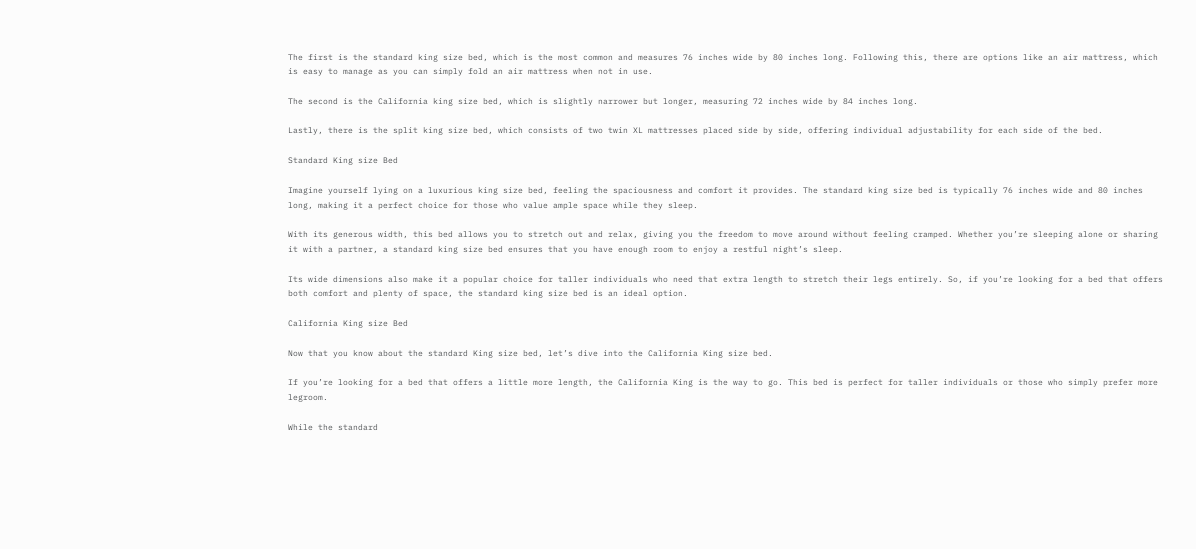The first is the standard king size bed, which is the most common and measures 76 inches wide by 80 inches long. Following this, there are options like an air mattress, which is easy to manage as you can simply fold an air mattress when not in use.

The second is the California king size bed, which is slightly narrower but longer, measuring 72 inches wide by 84 inches long.

Lastly, there is the split king size bed, which consists of two twin XL mattresses placed side by side, offering individual adjustability for each side of the bed.

Standard King size Bed

Imagine yourself lying on a luxurious king size bed, feeling the spaciousness and comfort it provides. The standard king size bed is typically 76 inches wide and 80 inches long, making it a perfect choice for those who value ample space while they sleep.

With its generous width, this bed allows you to stretch out and relax, giving you the freedom to move around without feeling cramped. Whether you’re sleeping alone or sharing it with a partner, a standard king size bed ensures that you have enough room to enjoy a restful night’s sleep.

Its wide dimensions also make it a popular choice for taller individuals who need that extra length to stretch their legs entirely. So, if you’re looking for a bed that offers both comfort and plenty of space, the standard king size bed is an ideal option.

California King size Bed

Now that you know about the standard King size bed, let’s dive into the California King size bed.

If you’re looking for a bed that offers a little more length, the California King is the way to go. This bed is perfect for taller individuals or those who simply prefer more legroom.

While the standard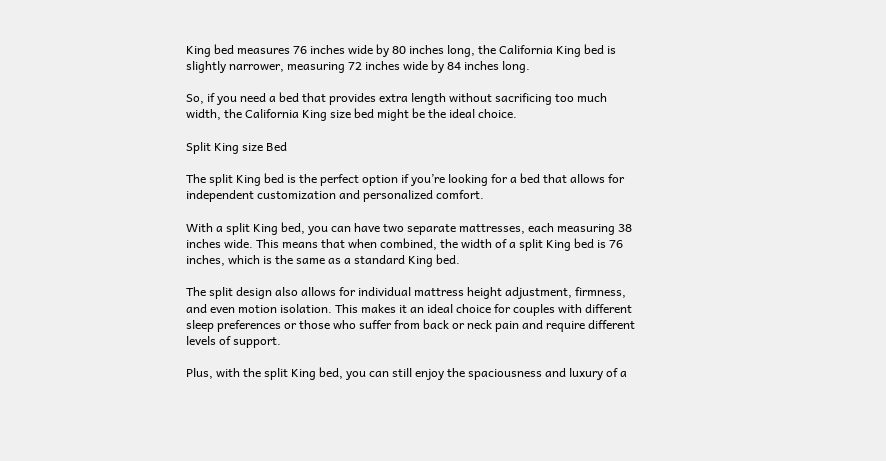King bed measures 76 inches wide by 80 inches long, the California King bed is slightly narrower, measuring 72 inches wide by 84 inches long.

So, if you need a bed that provides extra length without sacrificing too much width, the California King size bed might be the ideal choice.

Split King size Bed

The split King bed is the perfect option if you’re looking for a bed that allows for independent customization and personalized comfort.

With a split King bed, you can have two separate mattresses, each measuring 38 inches wide. This means that when combined, the width of a split King bed is 76 inches, which is the same as a standard King bed.

The split design also allows for individual mattress height adjustment, firmness, and even motion isolation. This makes it an ideal choice for couples with different sleep preferences or those who suffer from back or neck pain and require different levels of support.

Plus, with the split King bed, you can still enjoy the spaciousness and luxury of a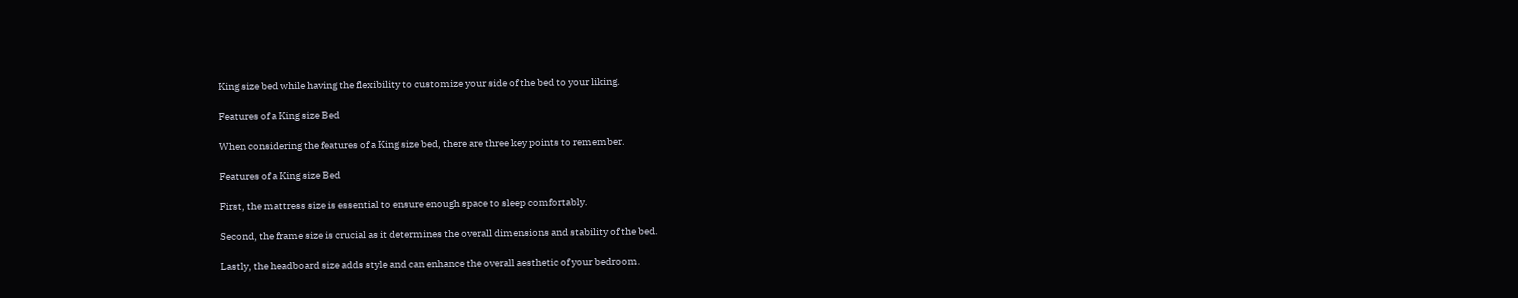King size bed while having the flexibility to customize your side of the bed to your liking.

Features of a King size Bed

When considering the features of a King size bed, there are three key points to remember.

Features of a King size Bed

First, the mattress size is essential to ensure enough space to sleep comfortably.

Second, the frame size is crucial as it determines the overall dimensions and stability of the bed.

Lastly, the headboard size adds style and can enhance the overall aesthetic of your bedroom.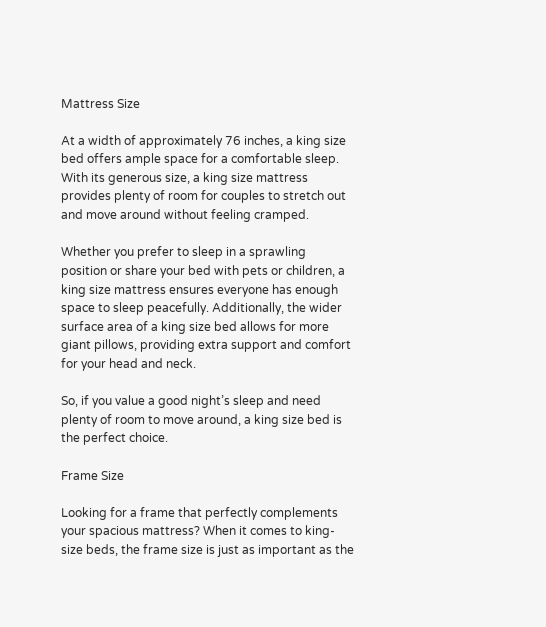Mattress Size

At a width of approximately 76 inches, a king size bed offers ample space for a comfortable sleep. With its generous size, a king size mattress provides plenty of room for couples to stretch out and move around without feeling cramped.

Whether you prefer to sleep in a sprawling position or share your bed with pets or children, a king size mattress ensures everyone has enough space to sleep peacefully. Additionally, the wider surface area of a king size bed allows for more giant pillows, providing extra support and comfort for your head and neck.

So, if you value a good night’s sleep and need plenty of room to move around, a king size bed is the perfect choice.

Frame Size

Looking for a frame that perfectly complements your spacious mattress? When it comes to king-size beds, the frame size is just as important as the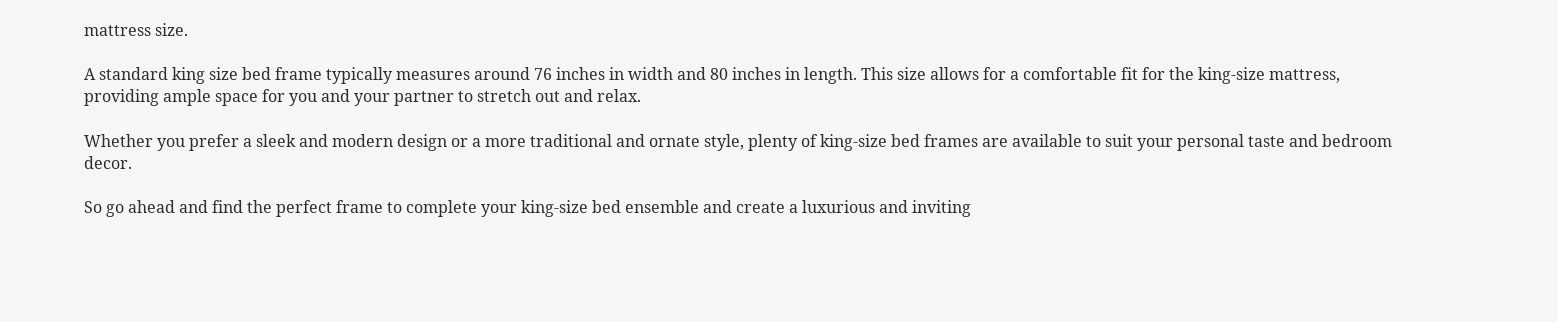mattress size.

A standard king size bed frame typically measures around 76 inches in width and 80 inches in length. This size allows for a comfortable fit for the king-size mattress, providing ample space for you and your partner to stretch out and relax.

Whether you prefer a sleek and modern design or a more traditional and ornate style, plenty of king-size bed frames are available to suit your personal taste and bedroom decor.

So go ahead and find the perfect frame to complete your king-size bed ensemble and create a luxurious and inviting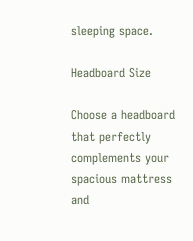sleeping space.

Headboard Size

Choose a headboard that perfectly complements your spacious mattress and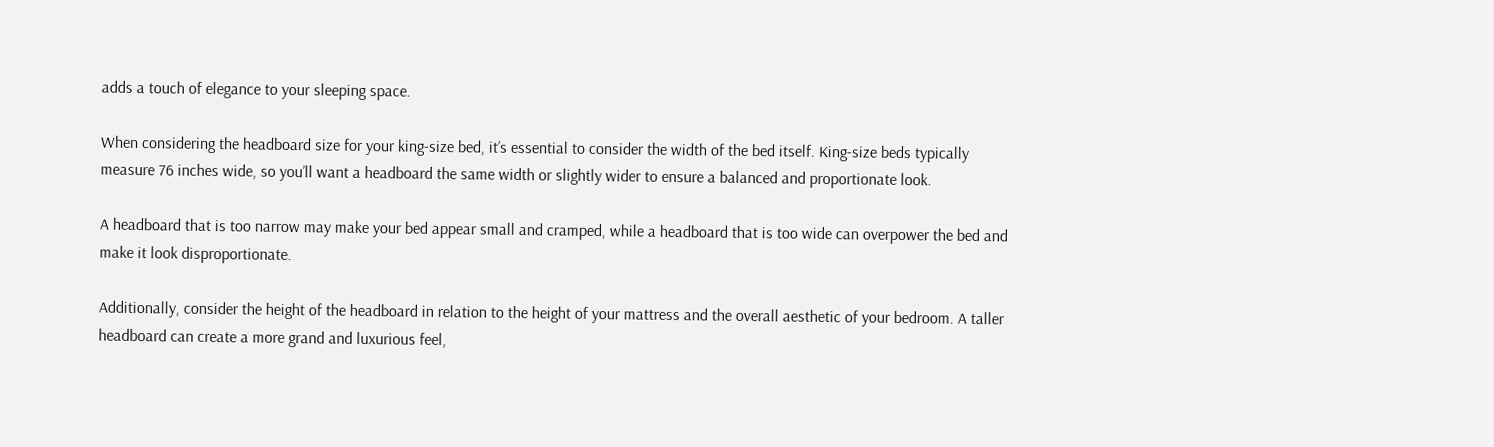adds a touch of elegance to your sleeping space.

When considering the headboard size for your king-size bed, it’s essential to consider the width of the bed itself. King-size beds typically measure 76 inches wide, so you’ll want a headboard the same width or slightly wider to ensure a balanced and proportionate look.

A headboard that is too narrow may make your bed appear small and cramped, while a headboard that is too wide can overpower the bed and make it look disproportionate.

Additionally, consider the height of the headboard in relation to the height of your mattress and the overall aesthetic of your bedroom. A taller headboard can create a more grand and luxurious feel,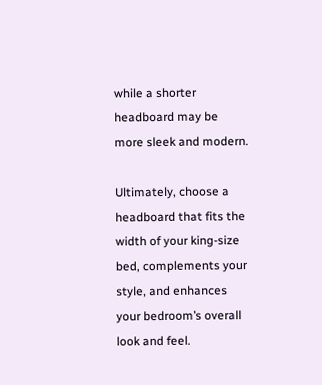while a shorter headboard may be more sleek and modern.

Ultimately, choose a headboard that fits the width of your king-size bed, complements your style, and enhances your bedroom’s overall look and feel.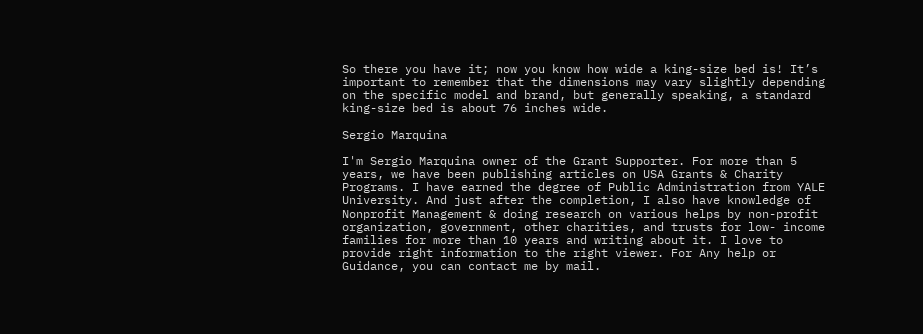So there you have it; now you know how wide a king-size bed is! It’s important to remember that the dimensions may vary slightly depending on the specific model and brand, but generally speaking, a standard king-size bed is about 76 inches wide.

Sergio Marquina

I'm Sergio Marquina owner of the Grant Supporter. For more than 5 years, we have been publishing articles on USA Grants & Charity Programs. I have earned the degree of Public Administration from YALE University. And just after the completion, I also have knowledge of Nonprofit Management & doing research on various helps by non-profit organization, government, other charities, and trusts for low- income families for more than 10 years and writing about it. I love to provide right information to the right viewer. For Any help or Guidance, you can contact me by mail.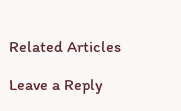Related Articles

Leave a Reply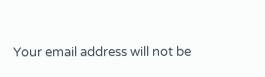Your email address will not be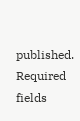published. Required fields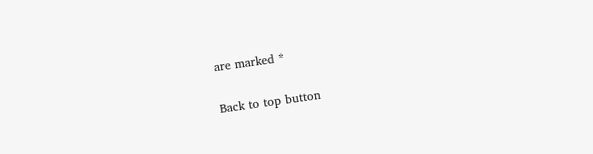are marked *

Back to top button